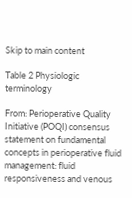Skip to main content

Table 2 Physiologic terminology

From: Perioperative Quality Initiative (POQI) consensus statement on fundamental concepts in perioperative fluid management: fluid responsiveness and venous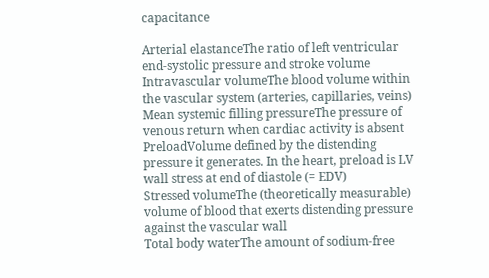capacitance

Arterial elastanceThe ratio of left ventricular end-systolic pressure and stroke volume
Intravascular volumeThe blood volume within the vascular system (arteries, capillaries, veins)
Mean systemic filling pressureThe pressure of venous return when cardiac activity is absent
PreloadVolume defined by the distending pressure it generates. In the heart, preload is LV wall stress at end of diastole (= EDV)
Stressed volumeThe (theoretically measurable) volume of blood that exerts distending pressure against the vascular wall
Total body waterThe amount of sodium-free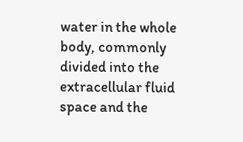water in the whole body, commonly divided into the extracellular fluid space and the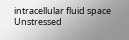intracellular fluid space
Unstressed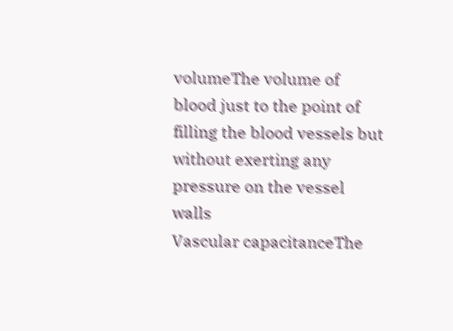volumeThe volume of blood just to the point of filling the blood vessels but without exerting any pressure on the vessel walls
Vascular capacitanceThe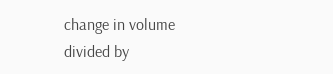change in volume divided by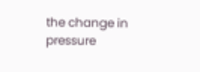the change in pressure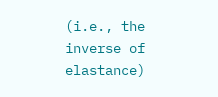(i.e., the inverse of elastance)